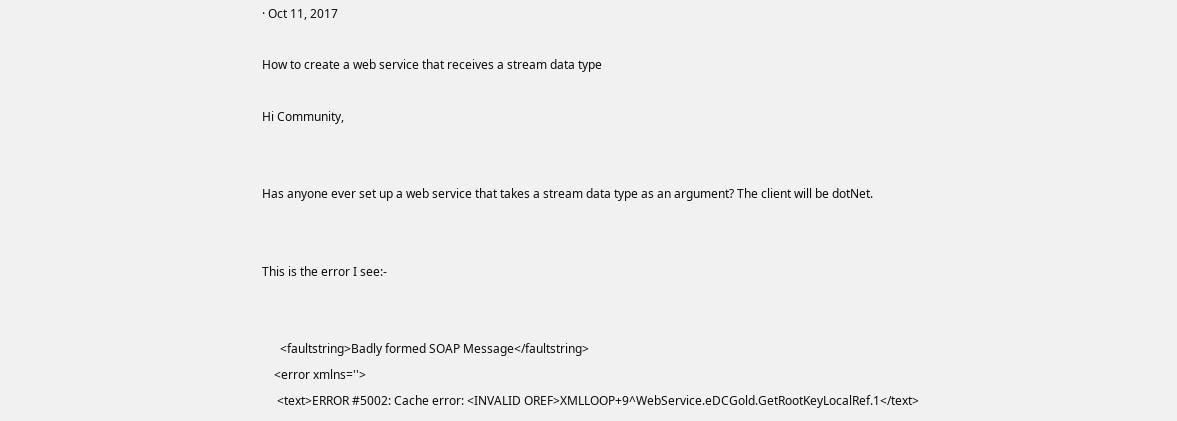· Oct 11, 2017

How to create a web service that receives a stream data type

Hi Community,


Has anyone ever set up a web service that takes a stream data type as an argument? The client will be dotNet.


This is the error I see:-


      <faultstring>Badly formed SOAP Message</faultstring>
    <error xmlns=''>
     <text>ERROR #5002: Cache error: <INVALID OREF>XMLLOOP+9^WebService.eDCGold.GetRootKeyLocalRef.1</text>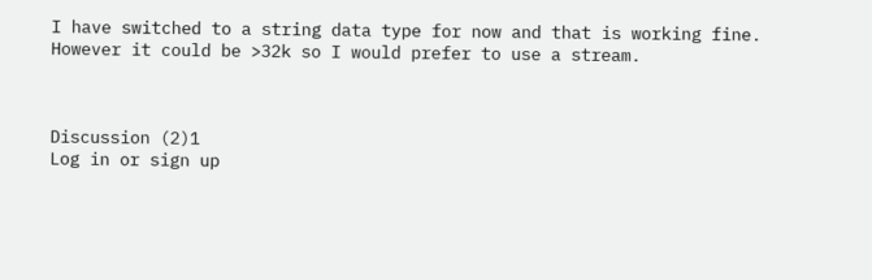I have switched to a string data type for now and that is working fine. However it could be >32k so I would prefer to use a stream.



Discussion (2)1
Log in or sign up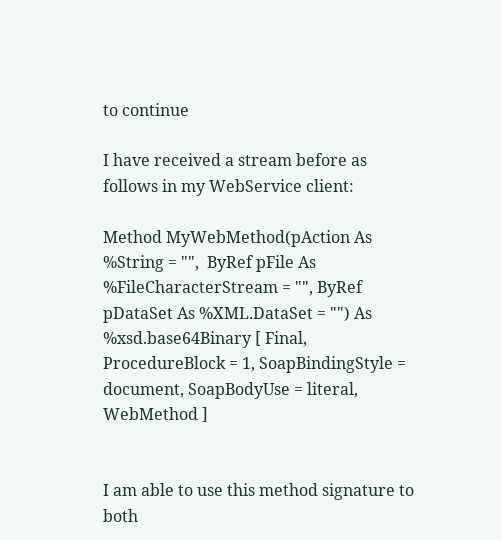to continue

I have received a stream before as follows in my WebService client:

Method MyWebMethod(pAction As %String = "",  ByRef pFile As %FileCharacterStream = "", ByRef pDataSet As %XML.DataSet = "") As %xsd.base64Binary [ Final, ProcedureBlock = 1, SoapBindingStyle = document, SoapBodyUse = literal, WebMethod ]


I am able to use this method signature to both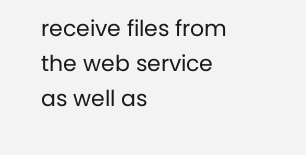receive files from the web service as well as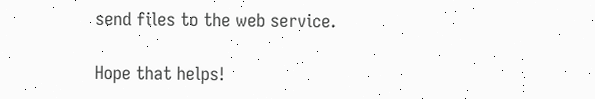send files to the web service.

Hope that helps!